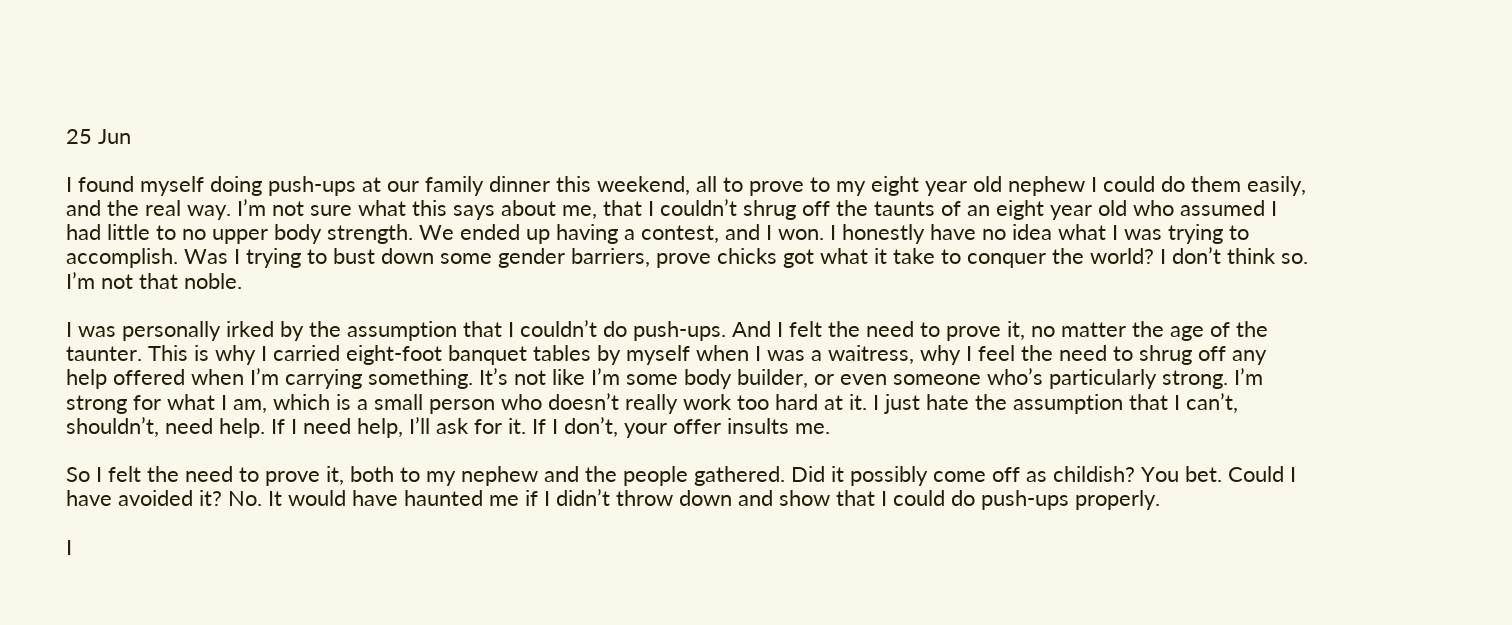25 Jun

I found myself doing push-ups at our family dinner this weekend, all to prove to my eight year old nephew I could do them easily, and the real way. I’m not sure what this says about me, that I couldn’t shrug off the taunts of an eight year old who assumed I had little to no upper body strength. We ended up having a contest, and I won. I honestly have no idea what I was trying to accomplish. Was I trying to bust down some gender barriers, prove chicks got what it take to conquer the world? I don’t think so. I’m not that noble.

I was personally irked by the assumption that I couldn’t do push-ups. And I felt the need to prove it, no matter the age of the taunter. This is why I carried eight-foot banquet tables by myself when I was a waitress, why I feel the need to shrug off any help offered when I’m carrying something. It’s not like I’m some body builder, or even someone who’s particularly strong. I’m strong for what I am, which is a small person who doesn’t really work too hard at it. I just hate the assumption that I can’t, shouldn’t, need help. If I need help, I’ll ask for it. If I don’t, your offer insults me.

So I felt the need to prove it, both to my nephew and the people gathered. Did it possibly come off as childish? You bet. Could I have avoided it? No. It would have haunted me if I didn’t throw down and show that I could do push-ups properly.

I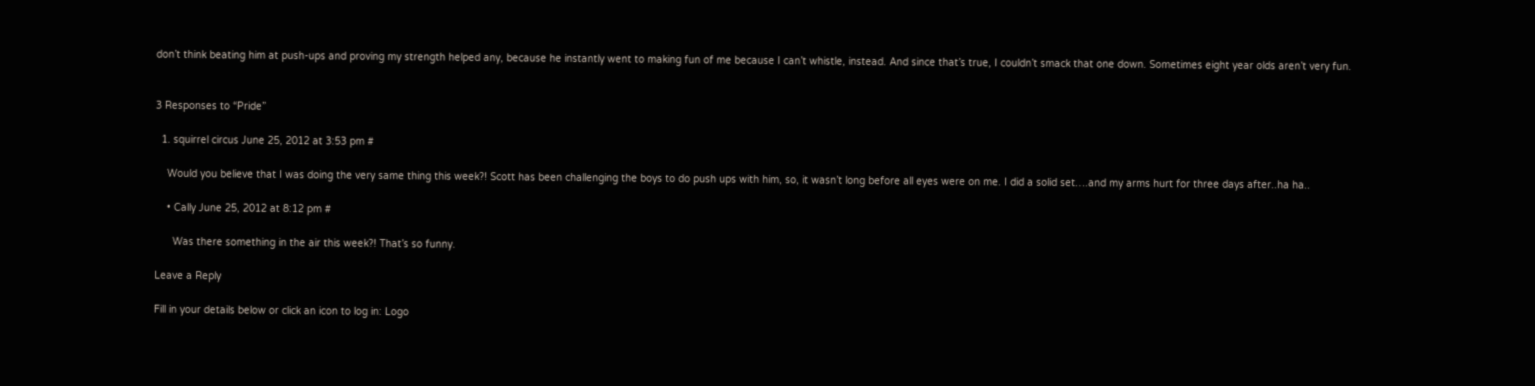don’t think beating him at push-ups and proving my strength helped any, because he instantly went to making fun of me because I can’t whistle, instead. And since that’s true, I couldn’t smack that one down. Sometimes eight year olds aren’t very fun.


3 Responses to “Pride”

  1. squirrel circus June 25, 2012 at 3:53 pm #

    Would you believe that I was doing the very same thing this week?! Scott has been challenging the boys to do push ups with him, so, it wasn’t long before all eyes were on me. I did a solid set….and my arms hurt for three days after..ha ha..

    • Cally June 25, 2012 at 8:12 pm #

      Was there something in the air this week?! That’s so funny.

Leave a Reply

Fill in your details below or click an icon to log in: Logo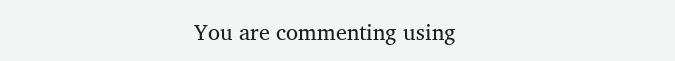You are commenting using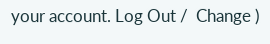your account. Log Out /  Change )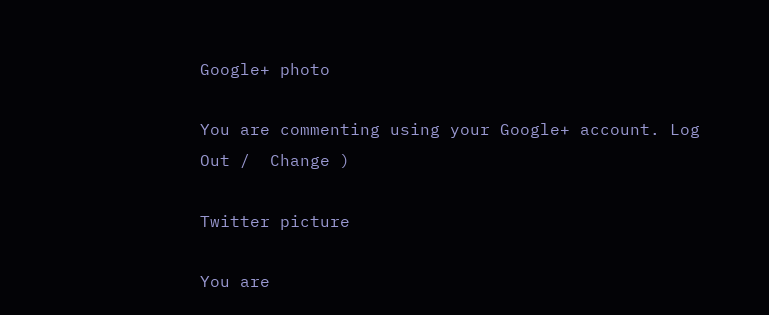Google+ photo

You are commenting using your Google+ account. Log Out /  Change )

Twitter picture

You are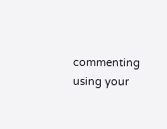commenting using your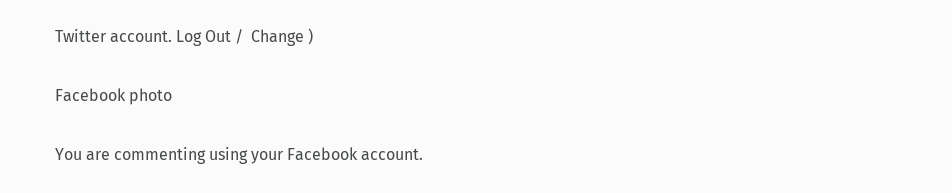Twitter account. Log Out /  Change )

Facebook photo

You are commenting using your Facebook account.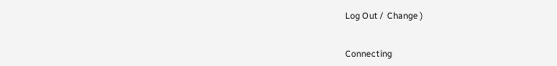Log Out /  Change )


Connecting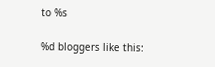to %s

%d bloggers like this: